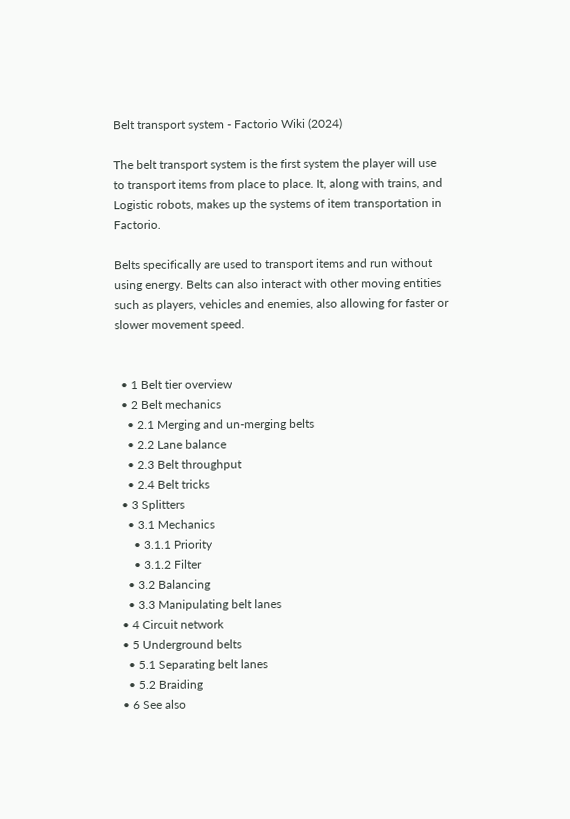Belt transport system - Factorio Wiki (2024)

The belt transport system is the first system the player will use to transport items from place to place. It, along with trains, and Logistic robots, makes up the systems of item transportation in Factorio.

Belts specifically are used to transport items and run without using energy. Belts can also interact with other moving entities such as players, vehicles and enemies, also allowing for faster or slower movement speed.


  • 1 Belt tier overview
  • 2 Belt mechanics
    • 2.1 Merging and un-merging belts
    • 2.2 Lane balance
    • 2.3 Belt throughput
    • 2.4 Belt tricks
  • 3 Splitters
    • 3.1 Mechanics
      • 3.1.1 Priority
      • 3.1.2 Filter
    • 3.2 Balancing
    • 3.3 Manipulating belt lanes
  • 4 Circuit network
  • 5 Underground belts
    • 5.1 Separating belt lanes
    • 5.2 Braiding
  • 6 See also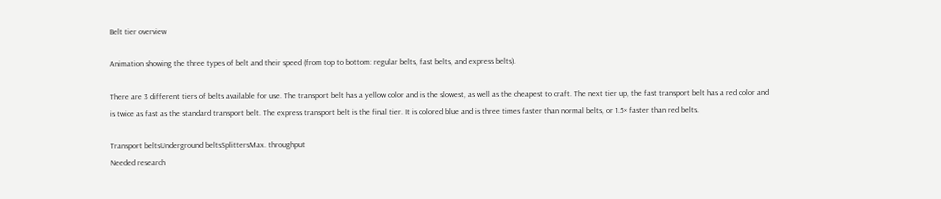Belt tier overview

Animation showing the three types of belt and their speed (from top to bottom: regular belts, fast belts, and express belts).

There are 3 different tiers of belts available for use. The transport belt has a yellow color and is the slowest, as well as the cheapest to craft. The next tier up, the fast transport belt has a red color and is twice as fast as the standard transport belt. The express transport belt is the final tier. It is colored blue and is three times faster than normal belts, or 1.5× faster than red belts.

Transport beltsUnderground beltsSplittersMax. throughput
Needed research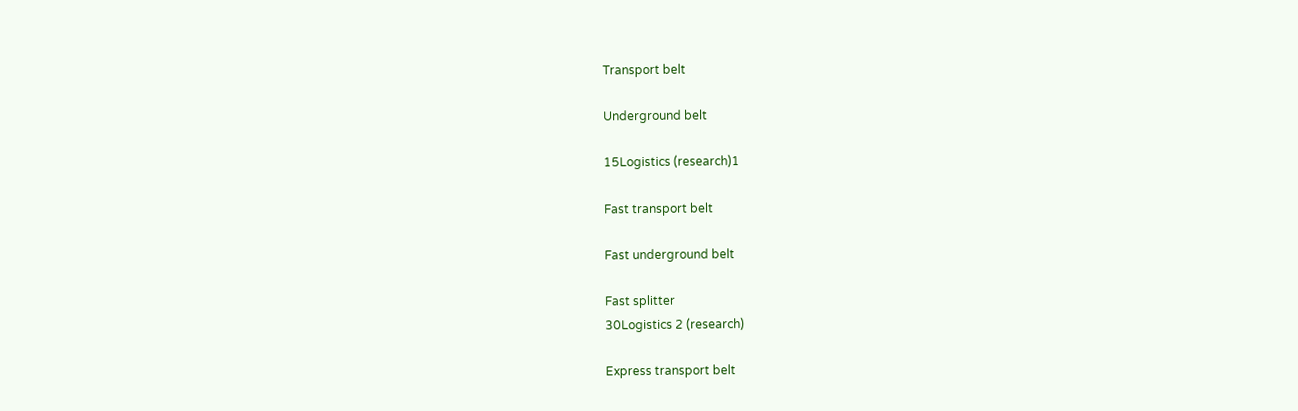Transport belt

Underground belt

15Logistics (research)1

Fast transport belt

Fast underground belt

Fast splitter
30Logistics 2 (research)

Express transport belt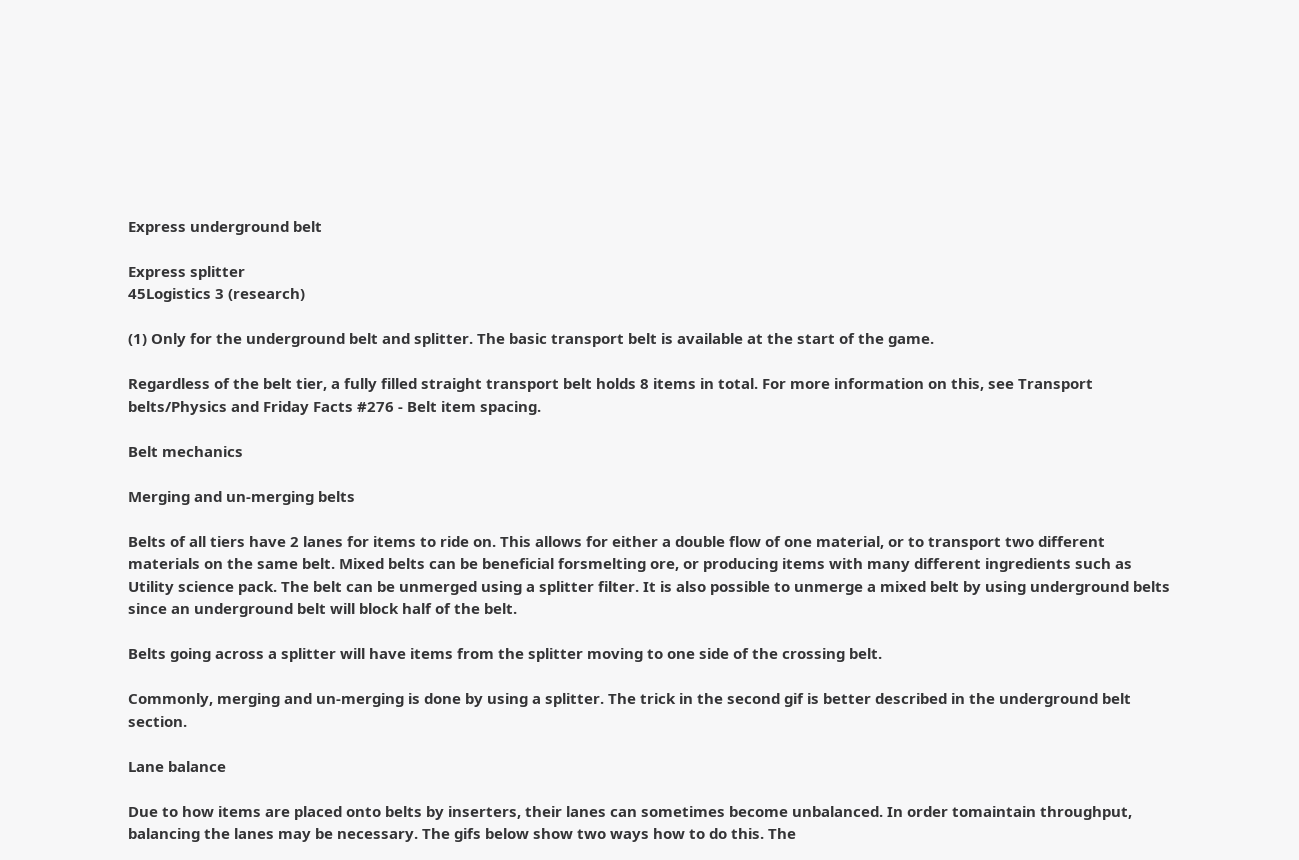Express underground belt

Express splitter
45Logistics 3 (research)

(1) Only for the underground belt and splitter. The basic transport belt is available at the start of the game.

Regardless of the belt tier, a fully filled straight transport belt holds 8 items in total. For more information on this, see Transport belts/Physics and Friday Facts #276 - Belt item spacing.

Belt mechanics

Merging and un-merging belts

Belts of all tiers have 2 lanes for items to ride on. This allows for either a double flow of one material, or to transport two different materials on the same belt. Mixed belts can be beneficial forsmelting ore, or producing items with many different ingredients such as Utility science pack. The belt can be unmerged using a splitter filter. It is also possible to unmerge a mixed belt by using underground belts since an underground belt will block half of the belt.

Belts going across a splitter will have items from the splitter moving to one side of the crossing belt.

Commonly, merging and un-merging is done by using a splitter. The trick in the second gif is better described in the underground belt section.

Lane balance

Due to how items are placed onto belts by inserters, their lanes can sometimes become unbalanced. In order tomaintain throughput, balancing the lanes may be necessary. The gifs below show two ways how to do this. The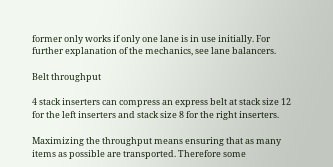former only works if only one lane is in use initially. For further explanation of the mechanics, see lane balancers.

Belt throughput

4 stack inserters can compress an express belt at stack size 12 for the left inserters and stack size 8 for the right inserters.

Maximizing the throughput means ensuring that as many items as possible are transported. Therefore some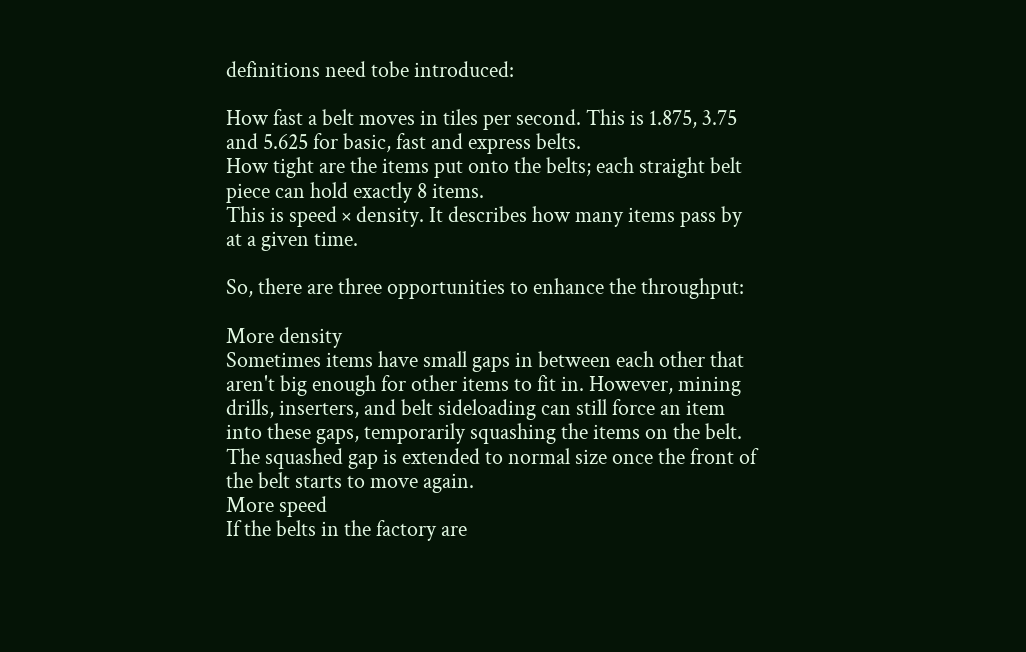definitions need tobe introduced:

How fast a belt moves in tiles per second. This is 1.875, 3.75 and 5.625 for basic, fast and express belts.
How tight are the items put onto the belts; each straight belt piece can hold exactly 8 items.
This is speed × density. It describes how many items pass by at a given time.

So, there are three opportunities to enhance the throughput:

More density
Sometimes items have small gaps in between each other that aren't big enough for other items to fit in. However, mining drills, inserters, and belt sideloading can still force an item into these gaps, temporarily squashing the items on the belt. The squashed gap is extended to normal size once the front of the belt starts to move again.
More speed
If the belts in the factory are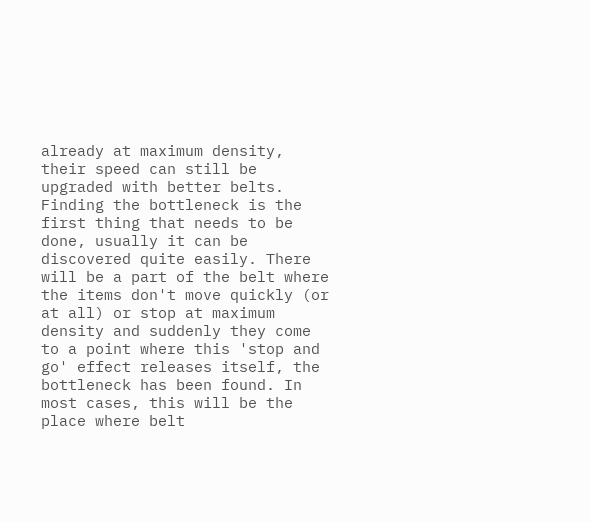already at maximum density, their speed can still be upgraded with better belts. Finding the bottleneck is the first thing that needs to be done, usually it can be discovered quite easily. There will be a part of the belt where the items don't move quickly (or at all) or stop at maximum density and suddenly they come to a point where this 'stop and go' effect releases itself, the bottleneck has been found. In most cases, this will be the place where belt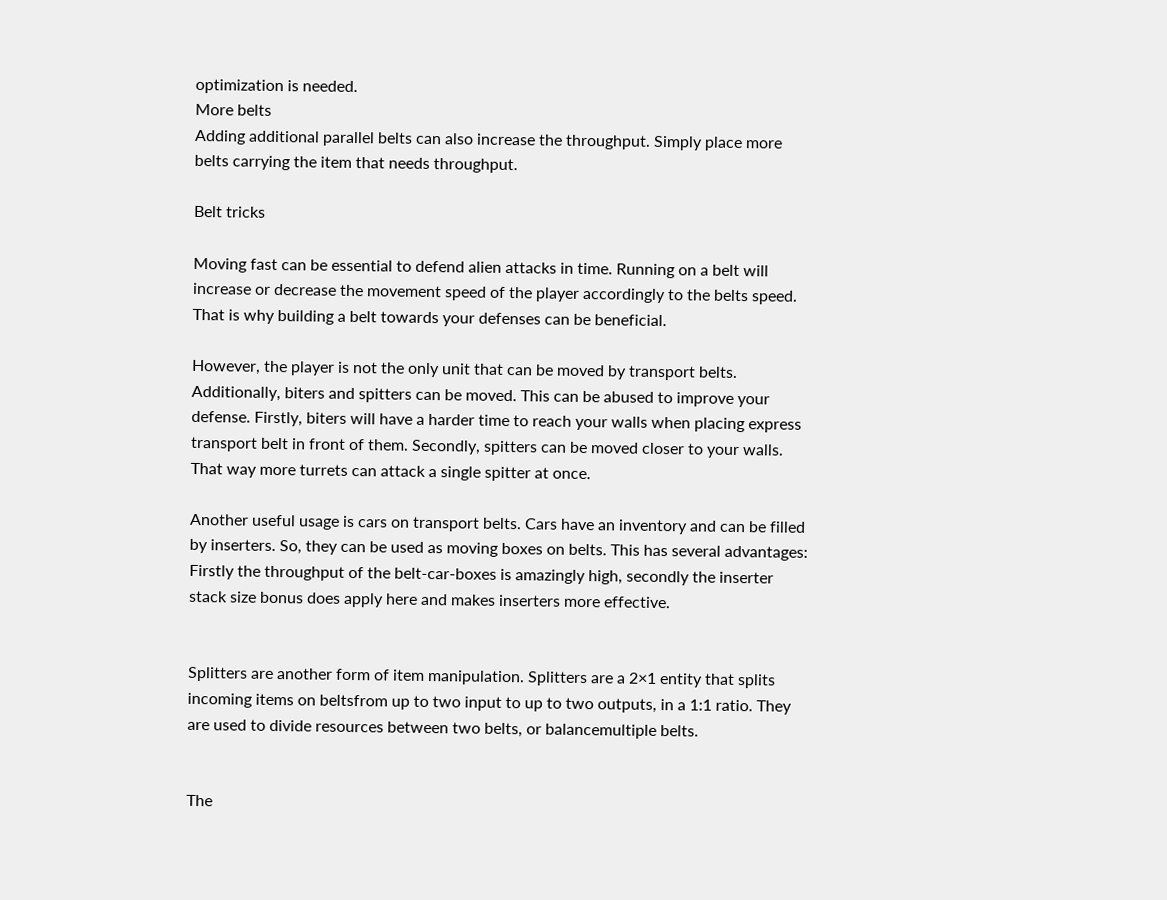optimization is needed.
More belts
Adding additional parallel belts can also increase the throughput. Simply place more belts carrying the item that needs throughput.

Belt tricks

Moving fast can be essential to defend alien attacks in time. Running on a belt will increase or decrease the movement speed of the player accordingly to the belts speed. That is why building a belt towards your defenses can be beneficial.

However, the player is not the only unit that can be moved by transport belts. Additionally, biters and spitters can be moved. This can be abused to improve your defense. Firstly, biters will have a harder time to reach your walls when placing express transport belt in front of them. Secondly, spitters can be moved closer to your walls. That way more turrets can attack a single spitter at once.

Another useful usage is cars on transport belts. Cars have an inventory and can be filled by inserters. So, they can be used as moving boxes on belts. This has several advantages: Firstly the throughput of the belt-car-boxes is amazingly high, secondly the inserter stack size bonus does apply here and makes inserters more effective.


Splitters are another form of item manipulation. Splitters are a 2×1 entity that splits incoming items on beltsfrom up to two input to up to two outputs, in a 1:1 ratio. They are used to divide resources between two belts, or balancemultiple belts.


The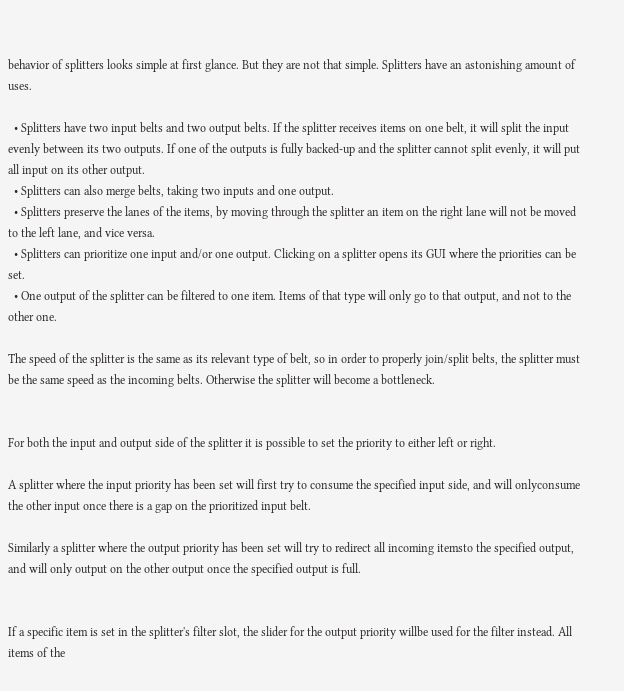behavior of splitters looks simple at first glance. But they are not that simple. Splitters have an astonishing amount of uses.

  • Splitters have two input belts and two output belts. If the splitter receives items on one belt, it will split the input evenly between its two outputs. If one of the outputs is fully backed-up and the splitter cannot split evenly, it will put all input on its other output.
  • Splitters can also merge belts, taking two inputs and one output.
  • Splitters preserve the lanes of the items, by moving through the splitter an item on the right lane will not be moved to the left lane, and vice versa.
  • Splitters can prioritize one input and/or one output. Clicking on a splitter opens its GUI where the priorities can be set.
  • One output of the splitter can be filtered to one item. Items of that type will only go to that output, and not to the other one.

The speed of the splitter is the same as its relevant type of belt, so in order to properly join/split belts, the splitter must be the same speed as the incoming belts. Otherwise the splitter will become a bottleneck.


For both the input and output side of the splitter it is possible to set the priority to either left or right.

A splitter where the input priority has been set will first try to consume the specified input side, and will onlyconsume the other input once there is a gap on the prioritized input belt.

Similarly a splitter where the output priority has been set will try to redirect all incoming itemsto the specified output, and will only output on the other output once the specified output is full.


If a specific item is set in the splitter's filter slot, the slider for the output priority willbe used for the filter instead. All items of the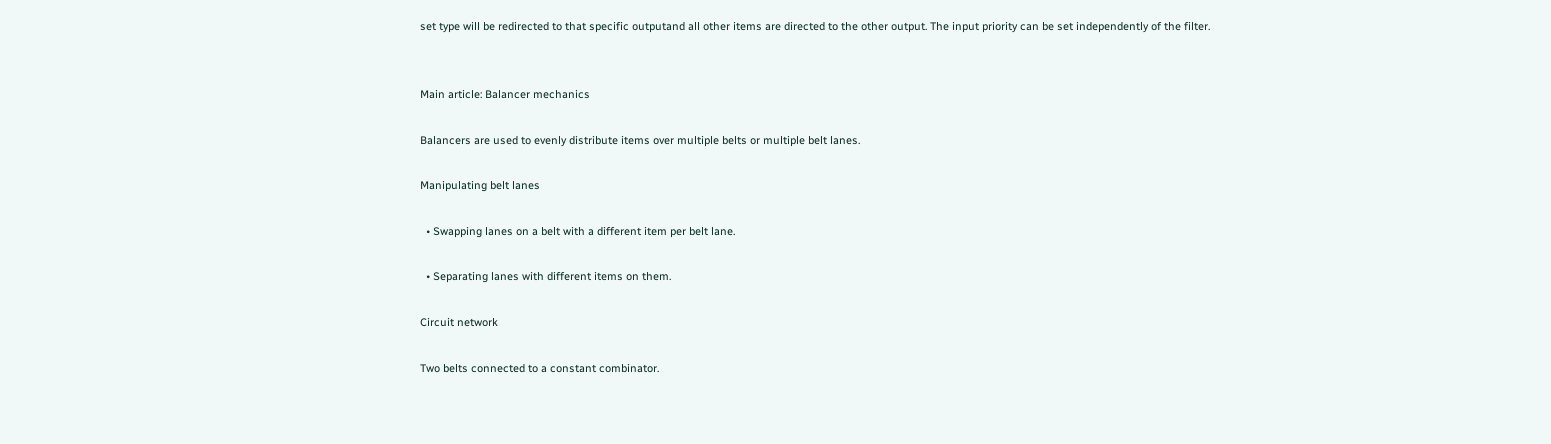set type will be redirected to that specific outputand all other items are directed to the other output. The input priority can be set independently of the filter.


Main article: Balancer mechanics

Balancers are used to evenly distribute items over multiple belts or multiple belt lanes.

Manipulating belt lanes

  • Swapping lanes on a belt with a different item per belt lane.

  • Separating lanes with different items on them.

Circuit network

Two belts connected to a constant combinator.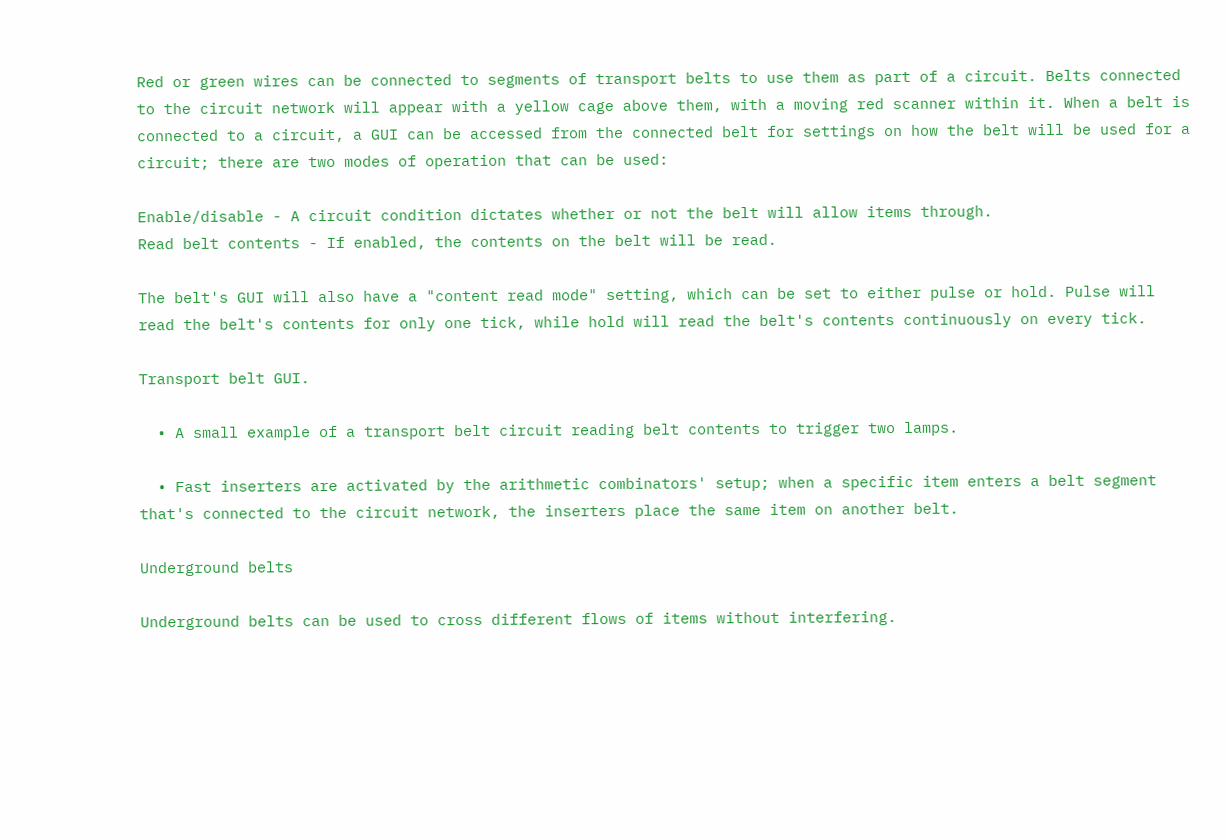Red or green wires can be connected to segments of transport belts to use them as part of a circuit. Belts connected to the circuit network will appear with a yellow cage above them, with a moving red scanner within it. When a belt is connected to a circuit, a GUI can be accessed from the connected belt for settings on how the belt will be used for a circuit; there are two modes of operation that can be used:

Enable/disable - A circuit condition dictates whether or not the belt will allow items through.
Read belt contents - If enabled, the contents on the belt will be read.

The belt's GUI will also have a "content read mode" setting, which can be set to either pulse or hold. Pulse will read the belt's contents for only one tick, while hold will read the belt's contents continuously on every tick.

Transport belt GUI.

  • A small example of a transport belt circuit reading belt contents to trigger two lamps.

  • Fast inserters are activated by the arithmetic combinators' setup; when a specific item enters a belt segment that's connected to the circuit network, the inserters place the same item on another belt.

Underground belts

Underground belts can be used to cross different flows of items without interfering.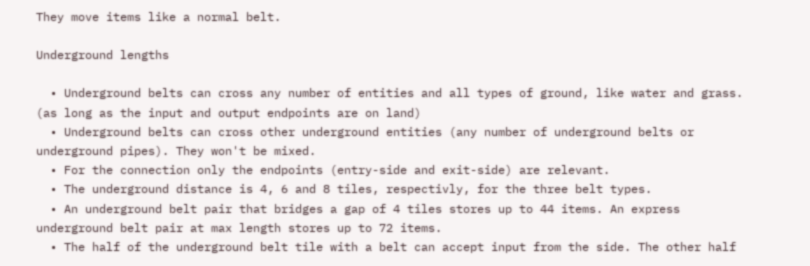They move items like a normal belt.

Underground lengths

  • Underground belts can cross any number of entities and all types of ground, like water and grass. (as long as the input and output endpoints are on land)
  • Underground belts can cross other underground entities (any number of underground belts or underground pipes). They won't be mixed.
  • For the connection only the endpoints (entry-side and exit-side) are relevant.
  • The underground distance is 4, 6 and 8 tiles, respectivly, for the three belt types.
  • An underground belt pair that bridges a gap of 4 tiles stores up to 44 items. An express underground belt pair at max length stores up to 72 items.
  • The half of the underground belt tile with a belt can accept input from the side. The other half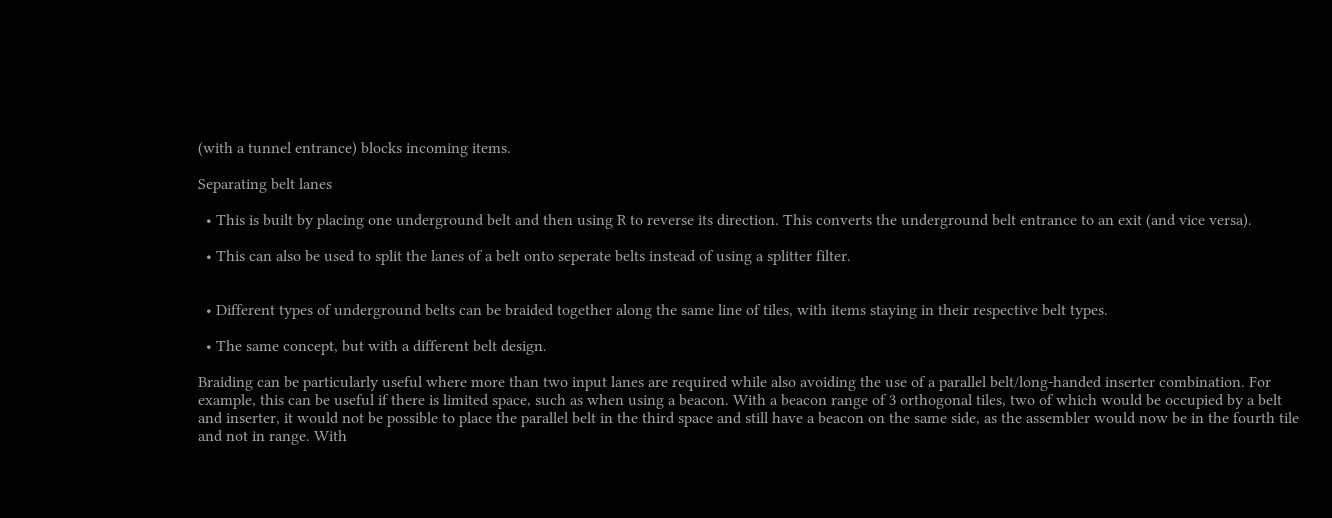(with a tunnel entrance) blocks incoming items.

Separating belt lanes

  • This is built by placing one underground belt and then using R to reverse its direction. This converts the underground belt entrance to an exit (and vice versa).

  • This can also be used to split the lanes of a belt onto seperate belts instead of using a splitter filter.


  • Different types of underground belts can be braided together along the same line of tiles, with items staying in their respective belt types.

  • The same concept, but with a different belt design.

Braiding can be particularly useful where more than two input lanes are required while also avoiding the use of a parallel belt/long-handed inserter combination. For example, this can be useful if there is limited space, such as when using a beacon. With a beacon range of 3 orthogonal tiles, two of which would be occupied by a belt and inserter, it would not be possible to place the parallel belt in the third space and still have a beacon on the same side, as the assembler would now be in the fourth tile and not in range. With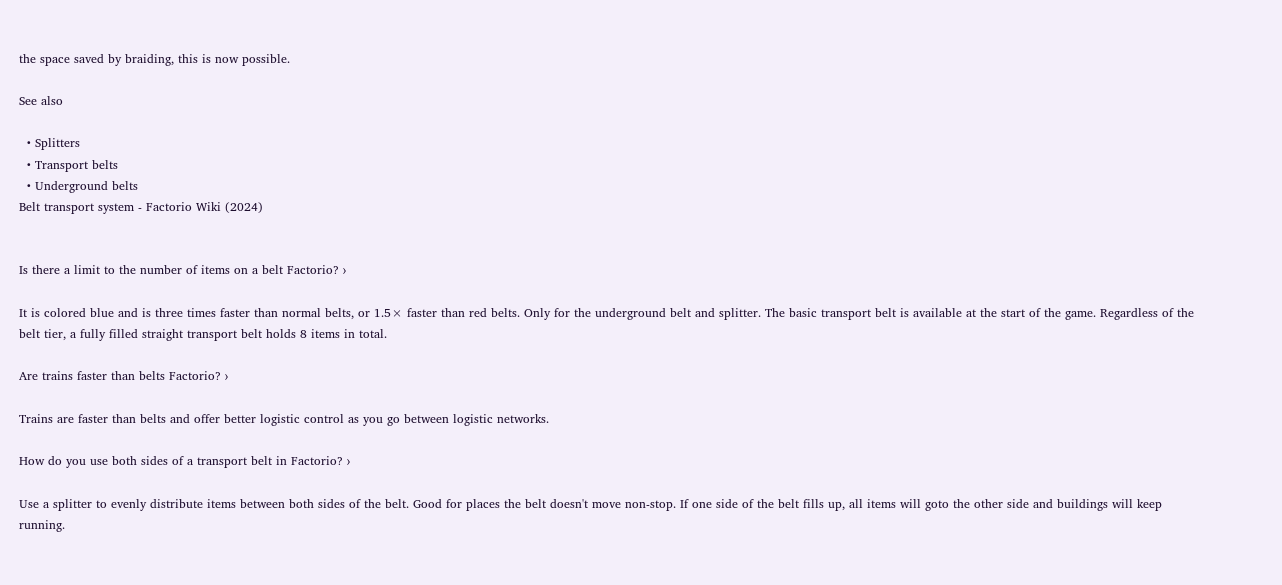the space saved by braiding, this is now possible.

See also

  • Splitters
  • Transport belts
  • Underground belts
Belt transport system - Factorio Wiki (2024)


Is there a limit to the number of items on a belt Factorio? ›

It is colored blue and is three times faster than normal belts, or 1.5× faster than red belts. Only for the underground belt and splitter. The basic transport belt is available at the start of the game. Regardless of the belt tier, a fully filled straight transport belt holds 8 items in total.

Are trains faster than belts Factorio? ›

Trains are faster than belts and offer better logistic control as you go between logistic networks.

How do you use both sides of a transport belt in Factorio? ›

Use a splitter to evenly distribute items between both sides of the belt. Good for places the belt doesn't move non-stop. If one side of the belt fills up, all items will goto the other side and buildings will keep running.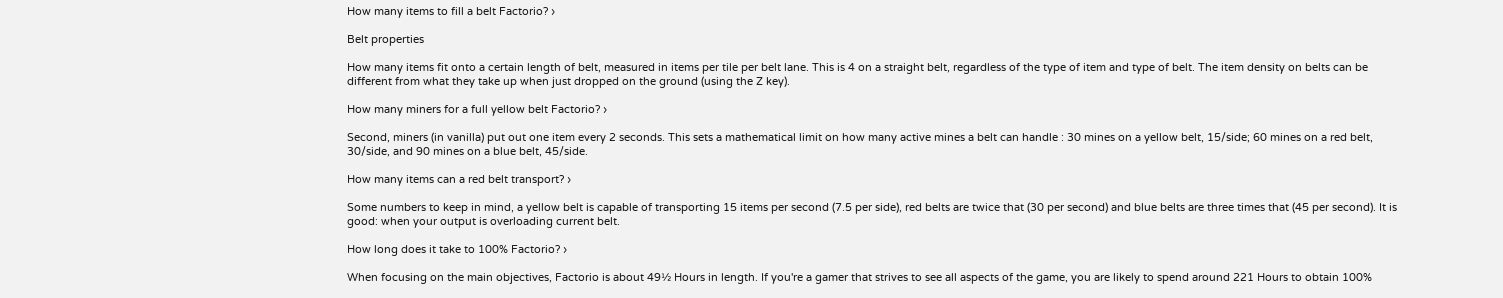How many items to fill a belt Factorio? ›

Belt properties

How many items fit onto a certain length of belt, measured in items per tile per belt lane. This is 4 on a straight belt, regardless of the type of item and type of belt. The item density on belts can be different from what they take up when just dropped on the ground (using the Z key).

How many miners for a full yellow belt Factorio? ›

Second, miners (in vanilla) put out one item every 2 seconds. This sets a mathematical limit on how many active mines a belt can handle : 30 mines on a yellow belt, 15/side; 60 mines on a red belt, 30/side, and 90 mines on a blue belt, 45/side.

How many items can a red belt transport? ›

Some numbers to keep in mind, a yellow belt is capable of transporting 15 items per second (7.5 per side), red belts are twice that (30 per second) and blue belts are three times that (45 per second). It is good: when your output is overloading current belt.

How long does it take to 100% Factorio? ›

When focusing on the main objectives, Factorio is about 49½ Hours in length. If you're a gamer that strives to see all aspects of the game, you are likely to spend around 221 Hours to obtain 100%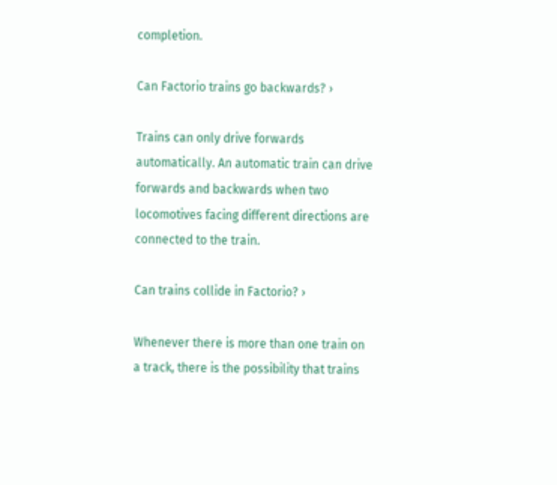completion.

Can Factorio trains go backwards? ›

Trains can only drive forwards automatically. An automatic train can drive forwards and backwards when two locomotives facing different directions are connected to the train.

Can trains collide in Factorio? ›

Whenever there is more than one train on a track, there is the possibility that trains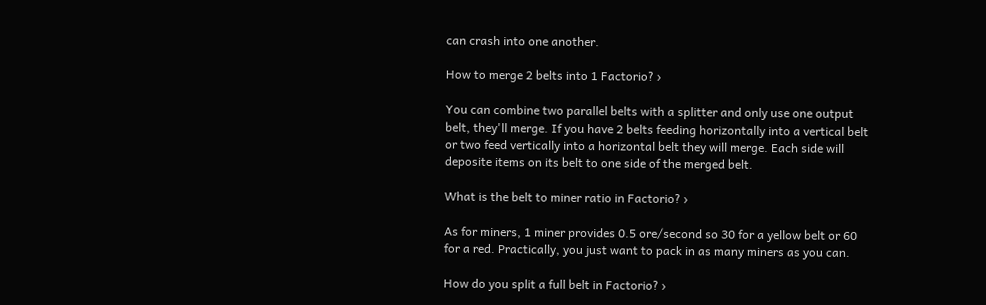can crash into one another.

How to merge 2 belts into 1 Factorio? ›

You can combine two parallel belts with a splitter and only use one output belt, they'll merge. If you have 2 belts feeding horizontally into a vertical belt or two feed vertically into a horizontal belt they will merge. Each side will deposite items on its belt to one side of the merged belt.

What is the belt to miner ratio in Factorio? ›

As for miners, 1 miner provides 0.5 ore/second so 30 for a yellow belt or 60 for a red. Practically, you just want to pack in as many miners as you can.

How do you split a full belt in Factorio? ›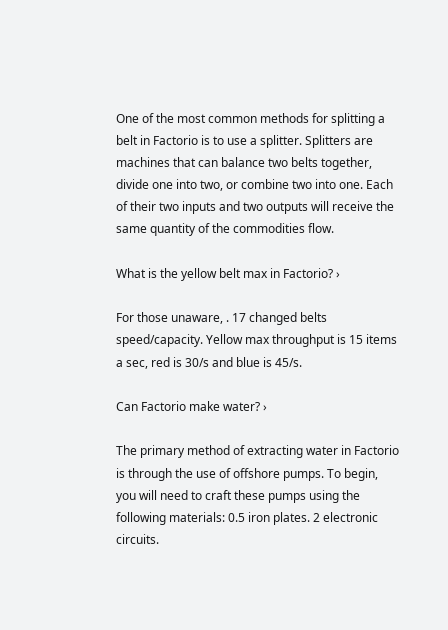One of the most common methods for splitting a belt in Factorio is to use a splitter. Splitters are machines that can balance two belts together, divide one into two, or combine two into one. Each of their two inputs and two outputs will receive the same quantity of the commodities flow.

What is the yellow belt max in Factorio? ›

For those unaware, . 17 changed belts speed/capacity. Yellow max throughput is 15 items a sec, red is 30/s and blue is 45/s.

Can Factorio make water? ›

The primary method of extracting water in Factorio is through the use of offshore pumps. To begin, you will need to craft these pumps using the following materials: 0.5 iron plates. 2 electronic circuits.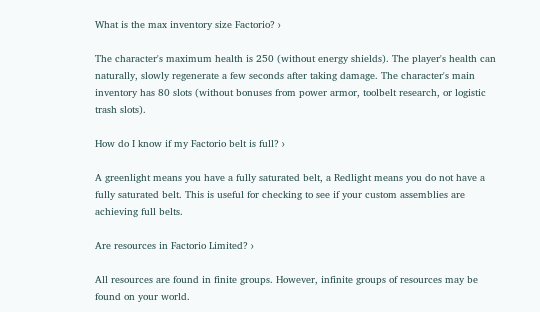What is the max inventory size Factorio? ›

The character's maximum health is 250 (without energy shields). The player's health can naturally, slowly regenerate a few seconds after taking damage. The character's main inventory has 80 slots (without bonuses from power armor, toolbelt research, or logistic trash slots).

How do I know if my Factorio belt is full? ›

A greenlight means you have a fully saturated belt, a Redlight means you do not have a fully saturated belt. This is useful for checking to see if your custom assemblies are achieving full belts.

Are resources in Factorio Limited? ›

All resources are found in finite groups. However, infinite groups of resources may be found on your world.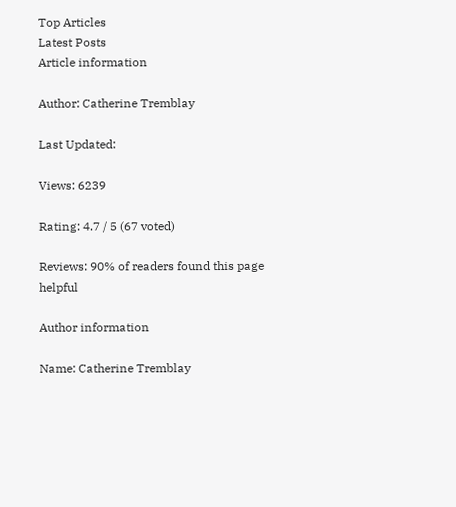Top Articles
Latest Posts
Article information

Author: Catherine Tremblay

Last Updated:

Views: 6239

Rating: 4.7 / 5 (67 voted)

Reviews: 90% of readers found this page helpful

Author information

Name: Catherine Tremblay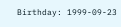Birthday: 1999-09-23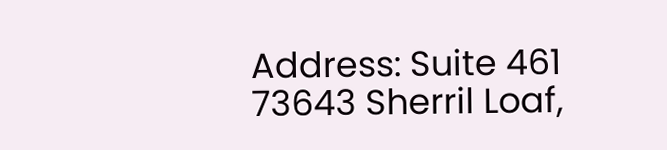Address: Suite 461 73643 Sherril Loaf,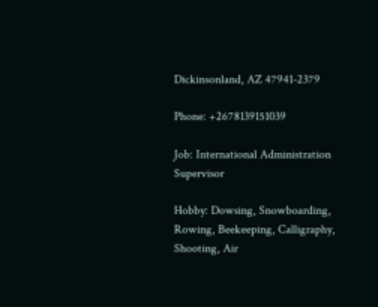Dickinsonland, AZ 47941-2379

Phone: +2678139151039

Job: International Administration Supervisor

Hobby: Dowsing, Snowboarding, Rowing, Beekeeping, Calligraphy, Shooting, Air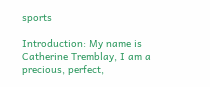sports

Introduction: My name is Catherine Tremblay, I am a precious, perfect,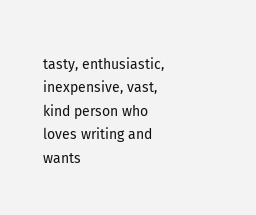tasty, enthusiastic, inexpensive, vast, kind person who loves writing and wants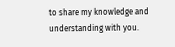to share my knowledge and understanding with you.